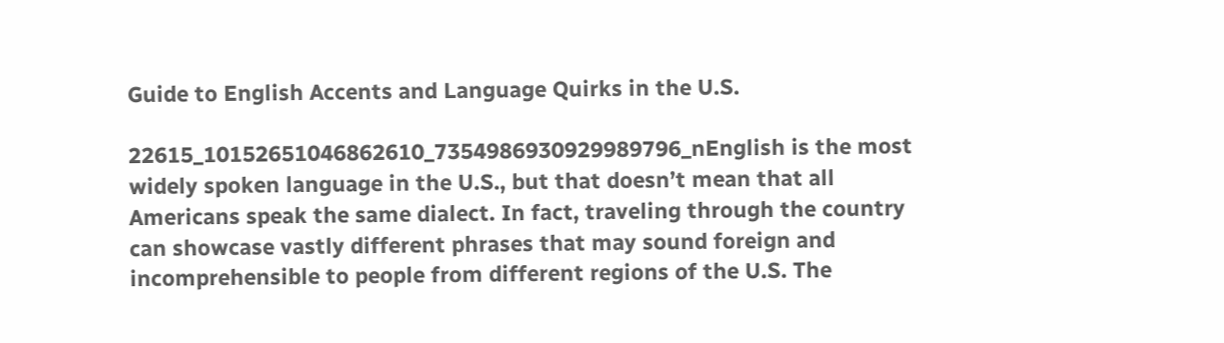Guide to English Accents and Language Quirks in the U.S.

22615_10152651046862610_7354986930929989796_nEnglish is the most widely spoken language in the U.S., but that doesn’t mean that all Americans speak the same dialect. In fact, traveling through the country can showcase vastly different phrases that may sound foreign and incomprehensible to people from different regions of the U.S. The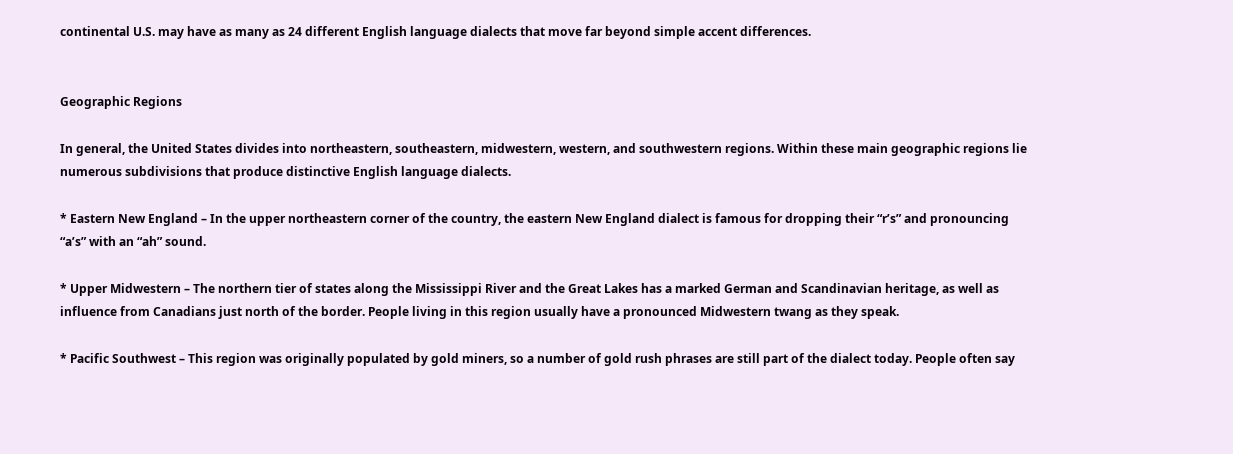continental U.S. may have as many as 24 different English language dialects that move far beyond simple accent differences.


Geographic Regions

In general, the United States divides into northeastern, southeastern, midwestern, western, and southwestern regions. Within these main geographic regions lie numerous subdivisions that produce distinctive English language dialects.

* Eastern New England – In the upper northeastern corner of the country, the eastern New England dialect is famous for dropping their “r’s” and pronouncing “a’s” with an “ah” sound.

* Upper Midwestern – The northern tier of states along the Mississippi River and the Great Lakes has a marked German and Scandinavian heritage, as well as influence from Canadians just north of the border. People living in this region usually have a pronounced Midwestern twang as they speak.

* Pacific Southwest – This region was originally populated by gold miners, so a number of gold rush phrases are still part of the dialect today. People often say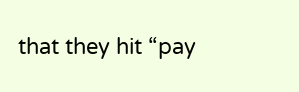that they hit “pay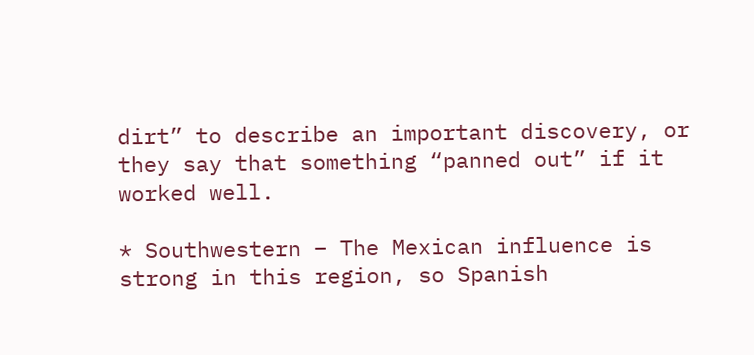dirt” to describe an important discovery, or they say that something “panned out” if it worked well.

* Southwestern – The Mexican influence is strong in this region, so Spanish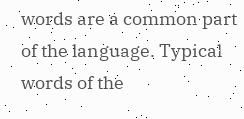words are a common part of the language. Typical words of the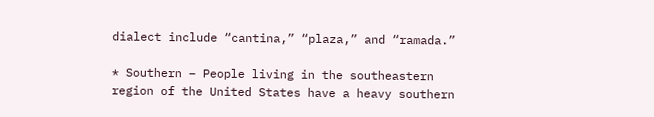dialect include “cantina,” “plaza,” and “ramada.”

* Southern – People living in the southeastern region of the United States have a heavy southern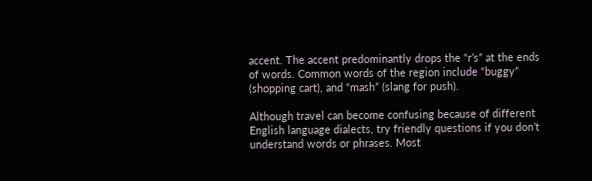accent. The accent predominantly drops the “r’s” at the ends of words. Common words of the region include “buggy” (shopping cart), and “mash” (slang for push).

Although travel can become confusing because of different English language dialects, try friendly questions if you don’t understand words or phrases. Most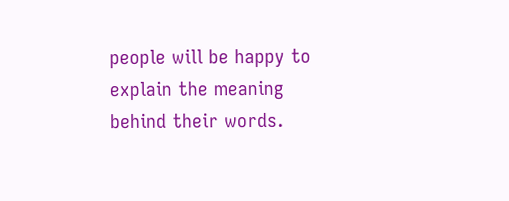people will be happy to explain the meaning behind their words.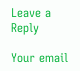Leave a Reply

Your email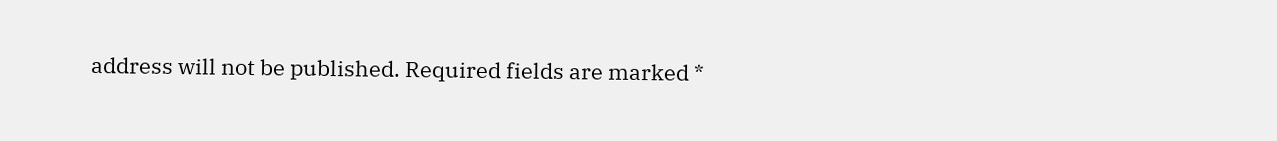address will not be published. Required fields are marked *